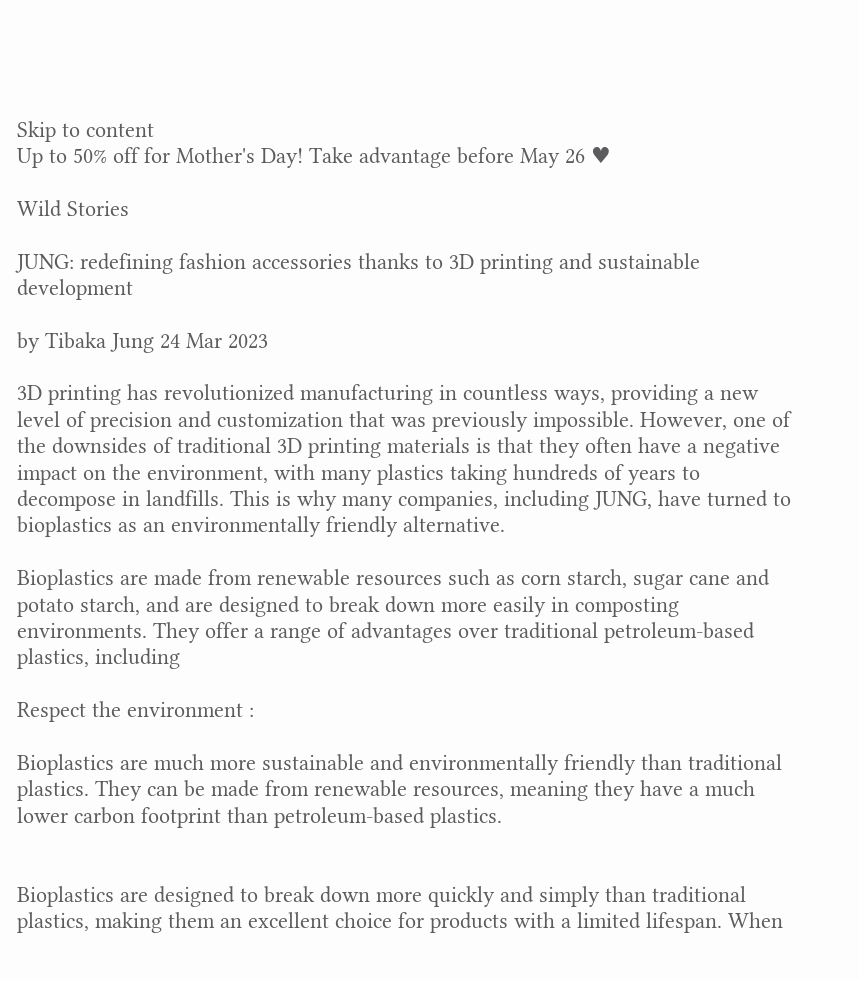Skip to content
Up to 50% off for Mother's Day! Take advantage before May 26 ♥

Wild Stories

JUNG: redefining fashion accessories thanks to 3D printing and sustainable development

by Tibaka Jung 24 Mar 2023

3D printing has revolutionized manufacturing in countless ways, providing a new level of precision and customization that was previously impossible. However, one of the downsides of traditional 3D printing materials is that they often have a negative impact on the environment, with many plastics taking hundreds of years to decompose in landfills. This is why many companies, including JUNG, have turned to bioplastics as an environmentally friendly alternative.

Bioplastics are made from renewable resources such as corn starch, sugar cane and potato starch, and are designed to break down more easily in composting environments. They offer a range of advantages over traditional petroleum-based plastics, including

Respect the environment :

Bioplastics are much more sustainable and environmentally friendly than traditional plastics. They can be made from renewable resources, meaning they have a much lower carbon footprint than petroleum-based plastics.


Bioplastics are designed to break down more quickly and simply than traditional plastics, making them an excellent choice for products with a limited lifespan. When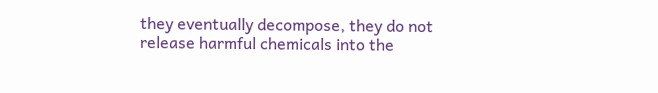they eventually decompose, they do not release harmful chemicals into the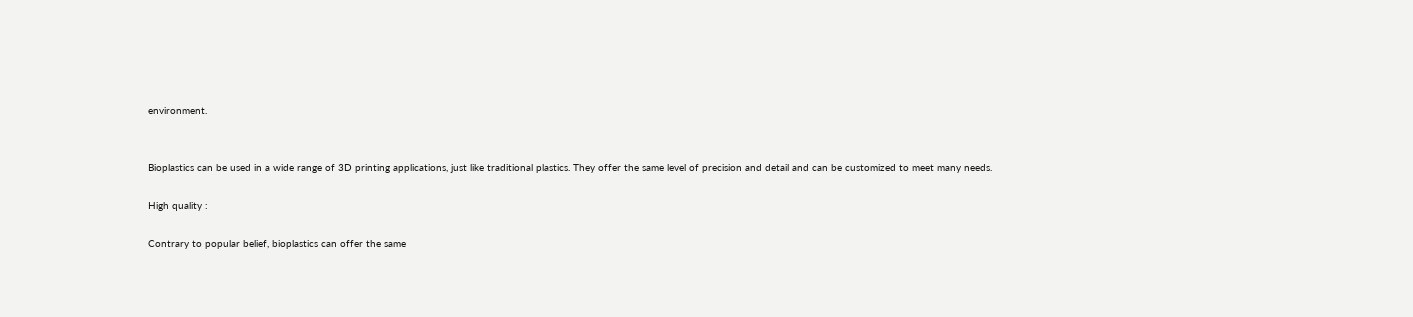environment.


Bioplastics can be used in a wide range of 3D printing applications, just like traditional plastics. They offer the same level of precision and detail and can be customized to meet many needs.

High quality :

Contrary to popular belief, bioplastics can offer the same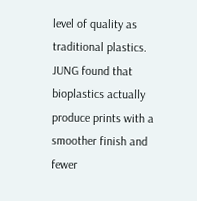level of quality as traditional plastics. JUNG found that bioplastics actually produce prints with a smoother finish and fewer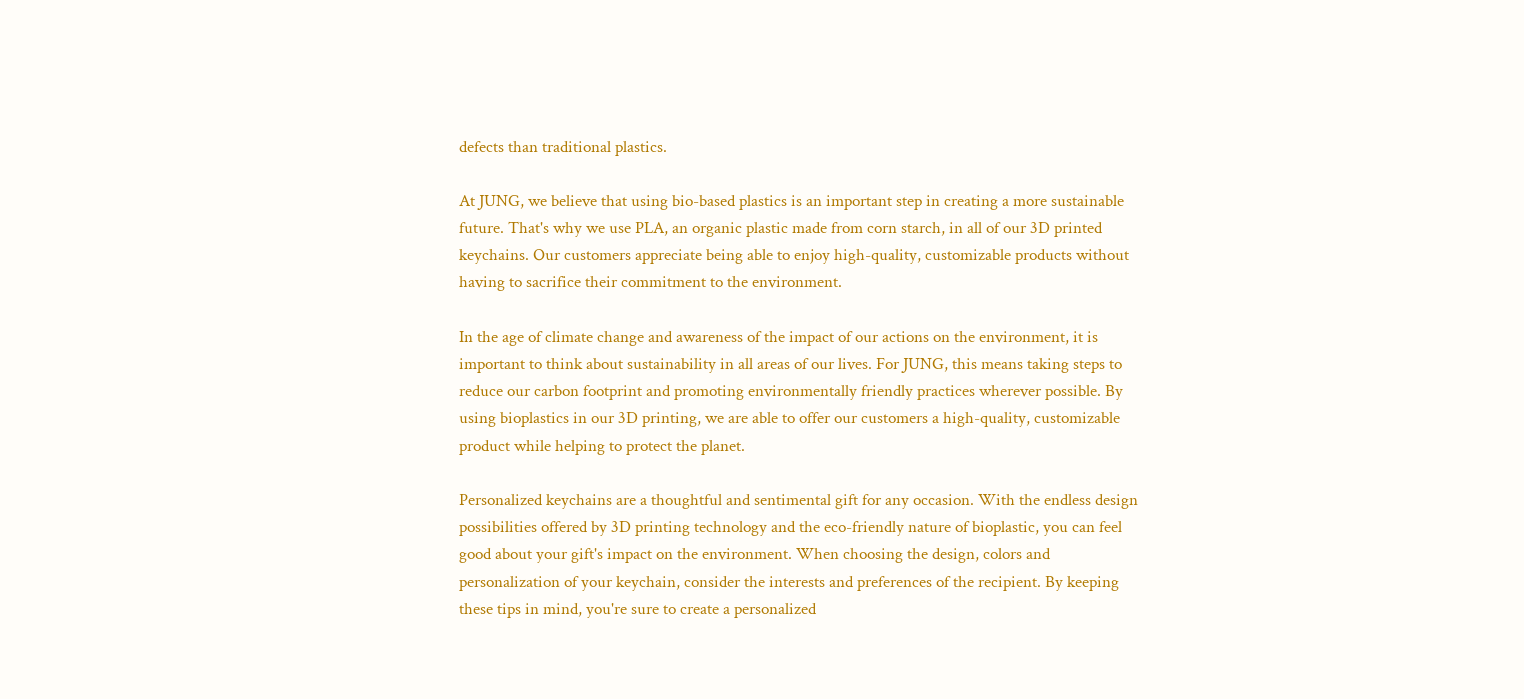defects than traditional plastics.

At JUNG, we believe that using bio-based plastics is an important step in creating a more sustainable future. That's why we use PLA, an organic plastic made from corn starch, in all of our 3D printed keychains. Our customers appreciate being able to enjoy high-quality, customizable products without having to sacrifice their commitment to the environment.

In the age of climate change and awareness of the impact of our actions on the environment, it is important to think about sustainability in all areas of our lives. For JUNG, this means taking steps to reduce our carbon footprint and promoting environmentally friendly practices wherever possible. By using bioplastics in our 3D printing, we are able to offer our customers a high-quality, customizable product while helping to protect the planet.

Personalized keychains are a thoughtful and sentimental gift for any occasion. With the endless design possibilities offered by 3D printing technology and the eco-friendly nature of bioplastic, you can feel good about your gift's impact on the environment. When choosing the design, colors and personalization of your keychain, consider the interests and preferences of the recipient. By keeping these tips in mind, you're sure to create a personalized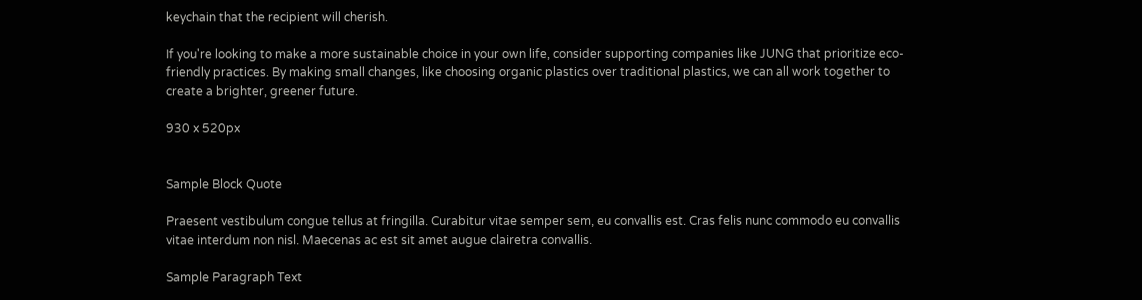keychain that the recipient will cherish.

If you're looking to make a more sustainable choice in your own life, consider supporting companies like JUNG that prioritize eco-friendly practices. By making small changes, like choosing organic plastics over traditional plastics, we can all work together to create a brighter, greener future.

930 x 520px


Sample Block Quote

Praesent vestibulum congue tellus at fringilla. Curabitur vitae semper sem, eu convallis est. Cras felis nunc commodo eu convallis vitae interdum non nisl. Maecenas ac est sit amet augue clairetra convallis.

Sample Paragraph Text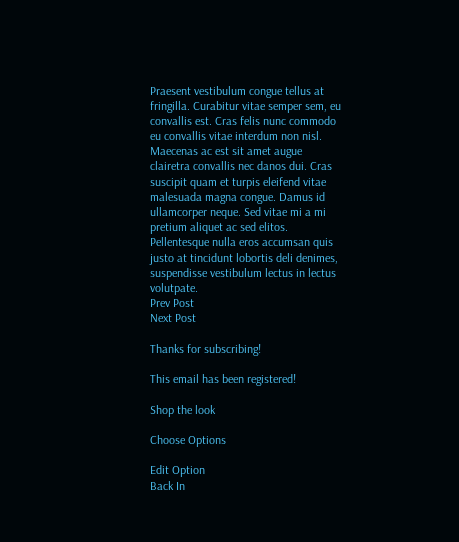Praesent vestibulum congue tellus at fringilla. Curabitur vitae semper sem, eu convallis est. Cras felis nunc commodo eu convallis vitae interdum non nisl. Maecenas ac est sit amet augue clairetra convallis nec danos dui. Cras suscipit quam et turpis eleifend vitae malesuada magna congue. Damus id ullamcorper neque. Sed vitae mi a mi pretium aliquet ac sed elitos. Pellentesque nulla eros accumsan quis justo at tincidunt lobortis deli denimes, suspendisse vestibulum lectus in lectus volutpate.
Prev Post
Next Post

Thanks for subscribing!

This email has been registered!

Shop the look

Choose Options

Edit Option
Back In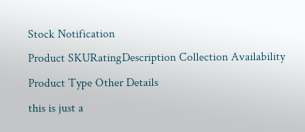Stock Notification
Product SKURatingDescription Collection Availability Product Type Other Details
this is just a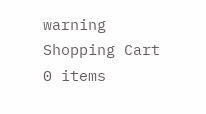warning
Shopping Cart
0 items